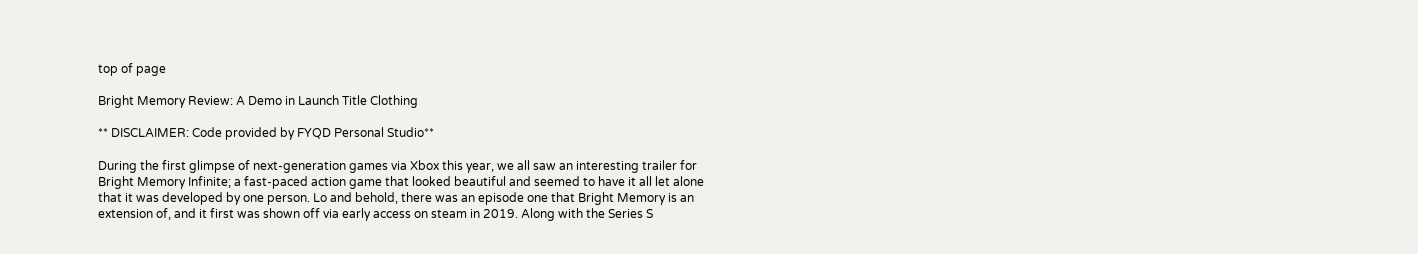top of page

Bright Memory Review: A Demo in Launch Title Clothing

** DISCLAIMER: Code provided by FYQD Personal Studio**

During the first glimpse of next-generation games via Xbox this year, we all saw an interesting trailer for Bright Memory Infinite; a fast-paced action game that looked beautiful and seemed to have it all let alone that it was developed by one person. Lo and behold, there was an episode one that Bright Memory is an extension of, and it first was shown off via early access on steam in 2019. Along with the Series S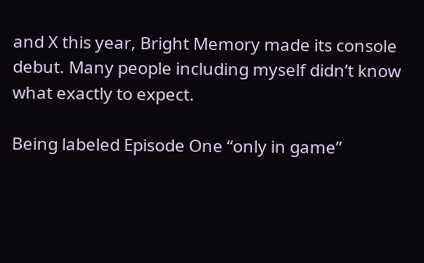and X this year, Bright Memory made its console debut. Many people including myself didn’t know what exactly to expect.

Being labeled Episode One “only in game”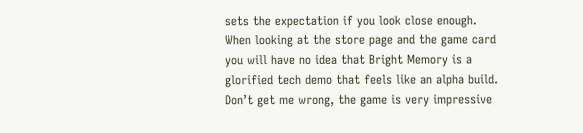sets the expectation if you look close enough. When looking at the store page and the game card you will have no idea that Bright Memory is a glorified tech demo that feels like an alpha build. Don’t get me wrong, the game is very impressive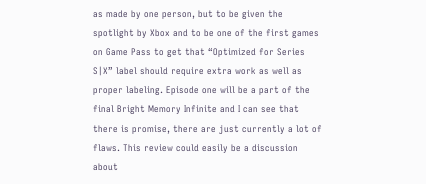as made by one person, but to be given the spotlight by Xbox and to be one of the first games on Game Pass to get that “Optimized for Series S|X” label should require extra work as well as proper labeling. Episode one will be a part of the final Bright Memory Infinite and I can see that there is promise, there are just currently a lot of flaws. This review could easily be a discussion about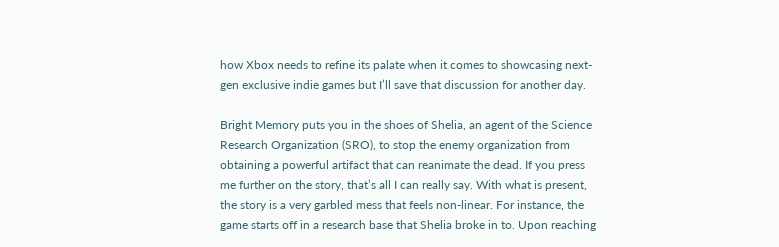how Xbox needs to refine its palate when it comes to showcasing next-gen exclusive indie games but I’ll save that discussion for another day.

Bright Memory puts you in the shoes of Shelia, an agent of the Science Research Organization (SRO), to stop the enemy organization from obtaining a powerful artifact that can reanimate the dead. If you press me further on the story, that’s all I can really say. With what is present, the story is a very garbled mess that feels non-linear. For instance, the game starts off in a research base that Shelia broke in to. Upon reaching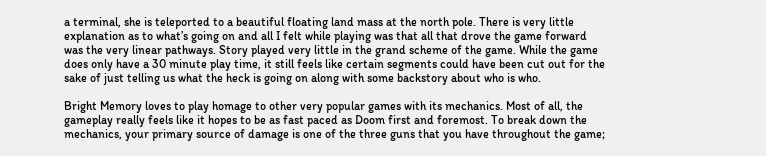a terminal, she is teleported to a beautiful floating land mass at the north pole. There is very little explanation as to what’s going on and all I felt while playing was that all that drove the game forward was the very linear pathways. Story played very little in the grand scheme of the game. While the game does only have a 30 minute play time, it still feels like certain segments could have been cut out for the sake of just telling us what the heck is going on along with some backstory about who is who.

Bright Memory loves to play homage to other very popular games with its mechanics. Most of all, the gameplay really feels like it hopes to be as fast paced as Doom first and foremost. To break down the mechanics, your primary source of damage is one of the three guns that you have throughout the game;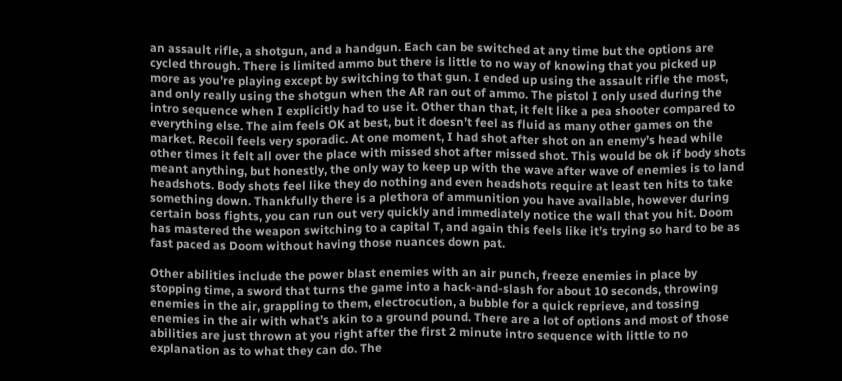an assault rifle, a shotgun, and a handgun. Each can be switched at any time but the options are cycled through. There is limited ammo but there is little to no way of knowing that you picked up more as you’re playing except by switching to that gun. I ended up using the assault rifle the most, and only really using the shotgun when the AR ran out of ammo. The pistol I only used during the intro sequence when I explicitly had to use it. Other than that, it felt like a pea shooter compared to everything else. The aim feels OK at best, but it doesn’t feel as fluid as many other games on the market. Recoil feels very sporadic. At one moment, I had shot after shot on an enemy’s head while other times it felt all over the place with missed shot after missed shot. This would be ok if body shots meant anything, but honestly, the only way to keep up with the wave after wave of enemies is to land headshots. Body shots feel like they do nothing and even headshots require at least ten hits to take something down. Thankfully there is a plethora of ammunition you have available, however during certain boss fights, you can run out very quickly and immediately notice the wall that you hit. Doom has mastered the weapon switching to a capital T, and again this feels like it’s trying so hard to be as fast paced as Doom without having those nuances down pat.

Other abilities include the power blast enemies with an air punch, freeze enemies in place by stopping time, a sword that turns the game into a hack-and-slash for about 10 seconds, throwing enemies in the air, grappling to them, electrocution, a bubble for a quick reprieve, and tossing enemies in the air with what’s akin to a ground pound. There are a lot of options and most of those abilities are just thrown at you right after the first 2 minute intro sequence with little to no explanation as to what they can do. The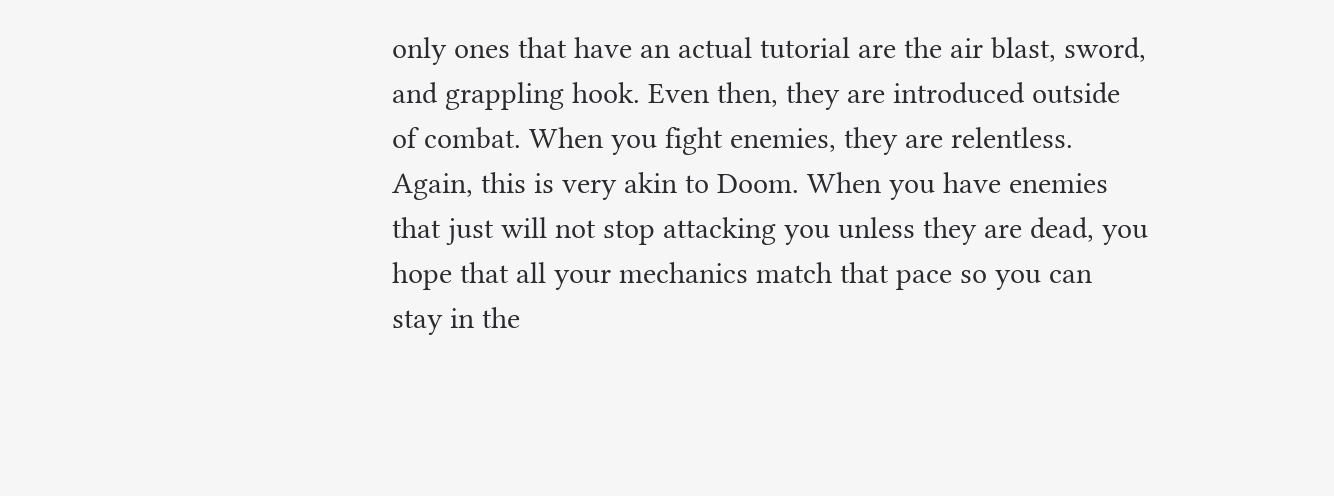only ones that have an actual tutorial are the air blast, sword, and grappling hook. Even then, they are introduced outside of combat. When you fight enemies, they are relentless. Again, this is very akin to Doom. When you have enemies that just will not stop attacking you unless they are dead, you hope that all your mechanics match that pace so you can stay in the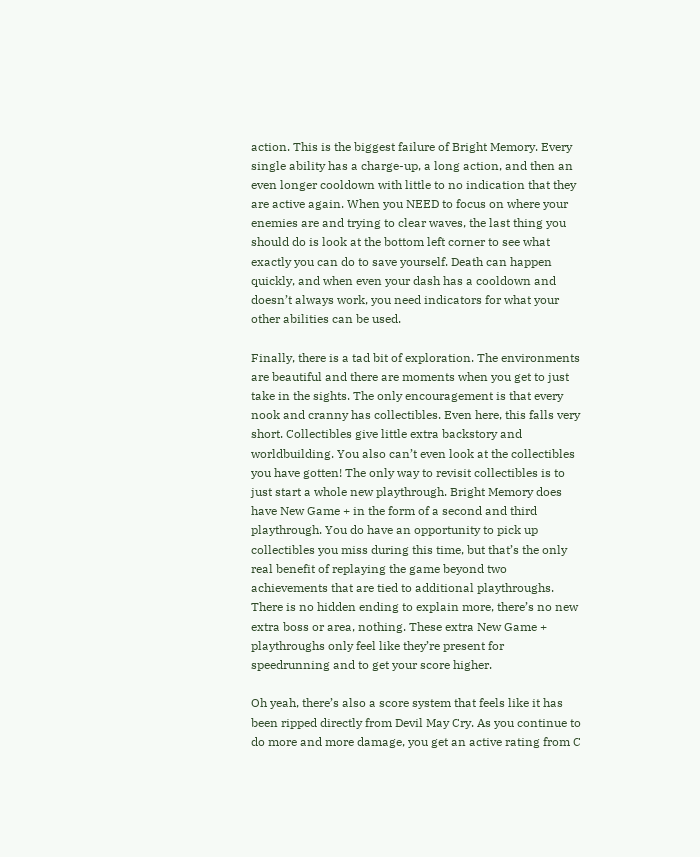action. This is the biggest failure of Bright Memory. Every single ability has a charge-up, a long action, and then an even longer cooldown with little to no indication that they are active again. When you NEED to focus on where your enemies are and trying to clear waves, the last thing you should do is look at the bottom left corner to see what exactly you can do to save yourself. Death can happen quickly, and when even your dash has a cooldown and doesn’t always work, you need indicators for what your other abilities can be used.

Finally, there is a tad bit of exploration. The environments are beautiful and there are moments when you get to just take in the sights. The only encouragement is that every nook and cranny has collectibles. Even here, this falls very short. Collectibles give little extra backstory and worldbuilding. You also can’t even look at the collectibles you have gotten! The only way to revisit collectibles is to just start a whole new playthrough. Bright Memory does have New Game + in the form of a second and third playthrough. You do have an opportunity to pick up collectibles you miss during this time, but that’s the only real benefit of replaying the game beyond two achievements that are tied to additional playthroughs. There is no hidden ending to explain more, there’s no new extra boss or area, nothing. These extra New Game + playthroughs only feel like they’re present for speedrunning and to get your score higher.

Oh yeah, there’s also a score system that feels like it has been ripped directly from Devil May Cry. As you continue to do more and more damage, you get an active rating from C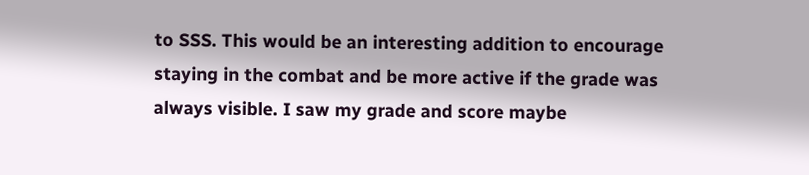to SSS. This would be an interesting addition to encourage staying in the combat and be more active if the grade was always visible. I saw my grade and score maybe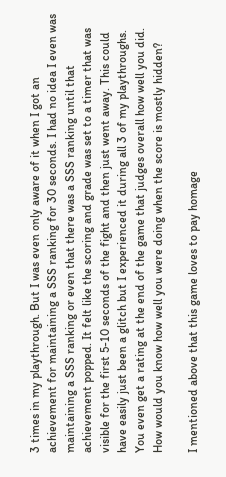3 times in my playthrough. But I was even only aware of it when I got an achievement for maintaining a SSS ranking for 30 seconds. I had no idea I even was maintaining a SSS ranking or even that there was a SSS ranking until that achievement popped. It felt like the scoring and grade was set to a timer that was visible for the first 5-10 seconds of the fight and then just went away. This could have easily just been a glitch but I experienced it during all 3 of my playthroughs. You even get a rating at the end of the game that judges overall how well you did. How would you know how well you were doing when the score is mostly hidden?

I mentioned above that this game loves to pay homage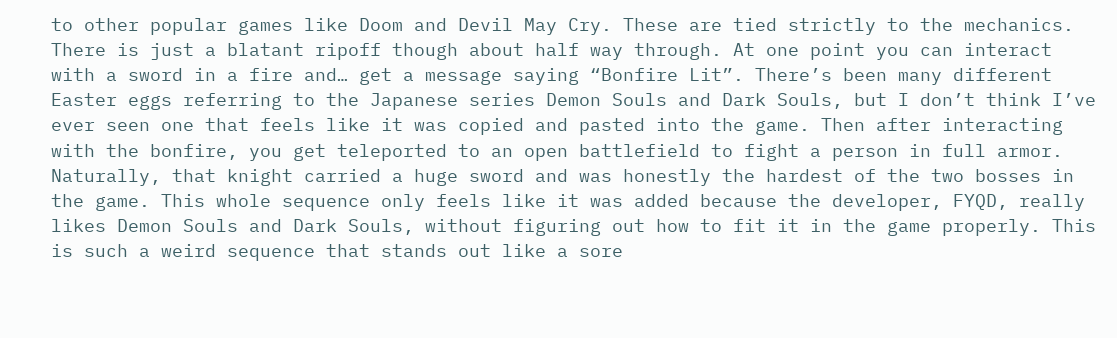to other popular games like Doom and Devil May Cry. These are tied strictly to the mechanics. There is just a blatant ripoff though about half way through. At one point you can interact with a sword in a fire and… get a message saying “Bonfire Lit”. There’s been many different Easter eggs referring to the Japanese series Demon Souls and Dark Souls, but I don’t think I’ve ever seen one that feels like it was copied and pasted into the game. Then after interacting with the bonfire, you get teleported to an open battlefield to fight a person in full armor. Naturally, that knight carried a huge sword and was honestly the hardest of the two bosses in the game. This whole sequence only feels like it was added because the developer, FYQD, really likes Demon Souls and Dark Souls, without figuring out how to fit it in the game properly. This is such a weird sequence that stands out like a sore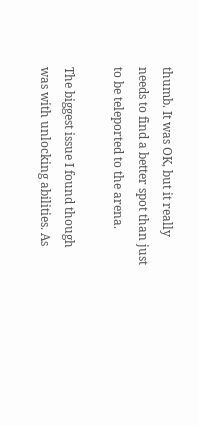thumb. It was OK, but it really needs to find a better spot than just to be teleported to the arena.

The biggest issue I found though was with unlocking abilities. As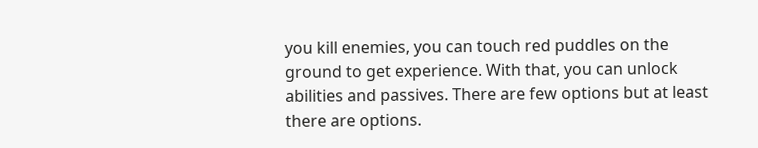you kill enemies, you can touch red puddles on the ground to get experience. With that, you can unlock abilities and passives. There are few options but at least there are options.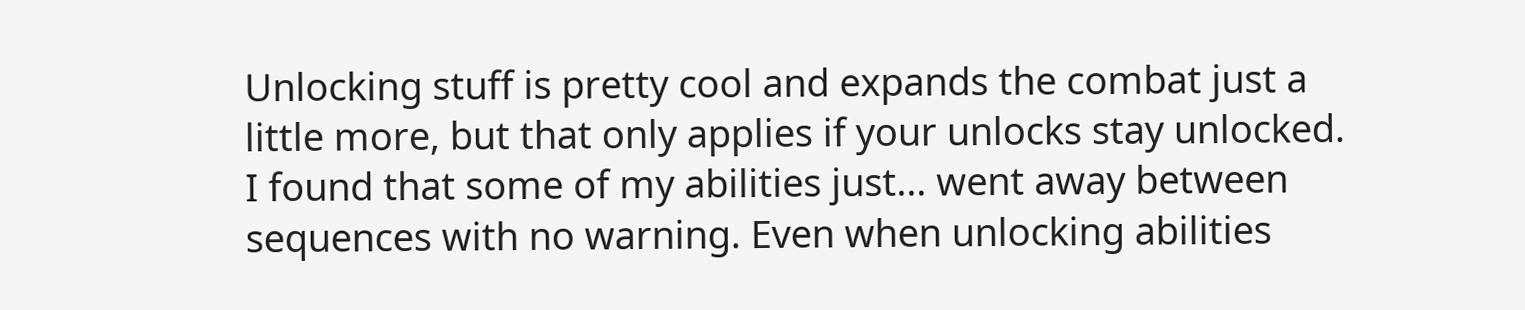Unlocking stuff is pretty cool and expands the combat just a little more, but that only applies if your unlocks stay unlocked. I found that some of my abilities just… went away between sequences with no warning. Even when unlocking abilities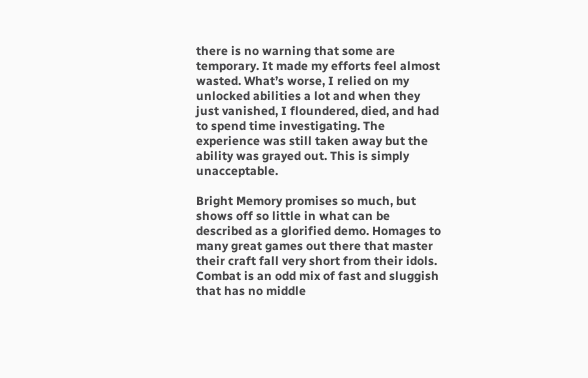there is no warning that some are temporary. It made my efforts feel almost wasted. What’s worse, I relied on my unlocked abilities a lot and when they just vanished, I floundered, died, and had to spend time investigating. The experience was still taken away but the ability was grayed out. This is simply unacceptable.

Bright Memory promises so much, but shows off so little in what can be described as a glorified demo. Homages to many great games out there that master their craft fall very short from their idols. Combat is an odd mix of fast and sluggish that has no middle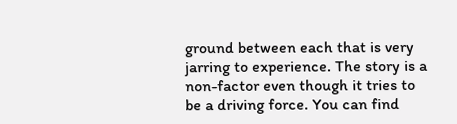ground between each that is very jarring to experience. The story is a non-factor even though it tries to be a driving force. You can find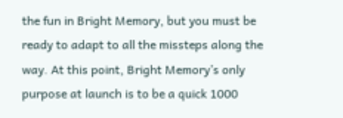the fun in Bright Memory, but you must be ready to adapt to all the missteps along the way. At this point, Bright Memory’s only purpose at launch is to be a quick 1000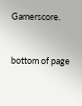Gamerscore.



bottom of page